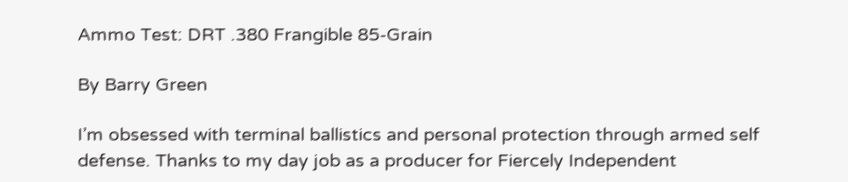Ammo Test: DRT .380 Frangible 85-Grain

By Barry Green

I’m obsessed with terminal ballistics and personal protection through armed self defense. Thanks to my day job as a producer for Fiercely Independent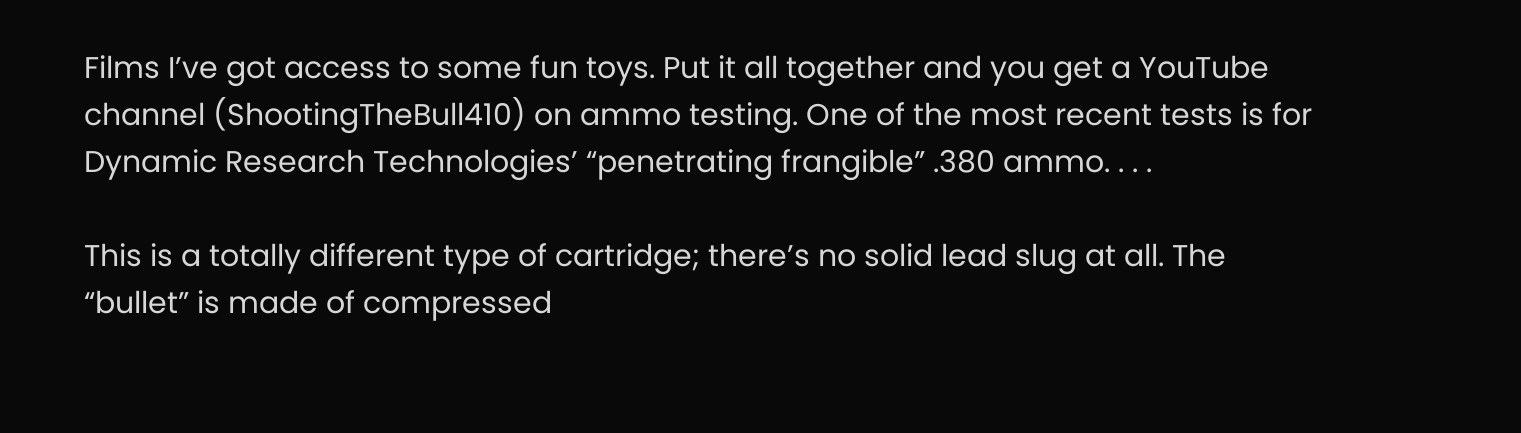Films I’ve got access to some fun toys. Put it all together and you get a YouTube channel (ShootingTheBull410) on ammo testing. One of the most recent tests is for Dynamic Research Technologies’ “penetrating frangible” .380 ammo. . . .

This is a totally different type of cartridge; there’s no solid lead slug at all. The “bullet” is made of compressed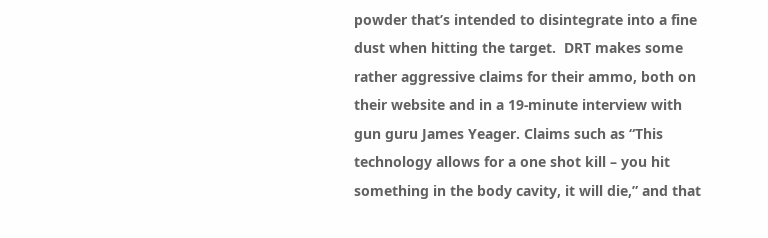powder that’s intended to disintegrate into a fine dust when hitting the target.  DRT makes some rather aggressive claims for their ammo, both on their website and in a 19-minute interview with gun guru James Yeager. Claims such as “This technology allows for a one shot kill – you hit something in the body cavity, it will die,” and that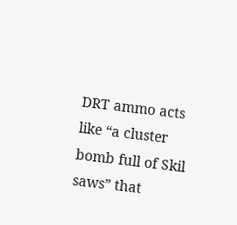DRT ammo acts like “a cluster bomb full of Skil saws” that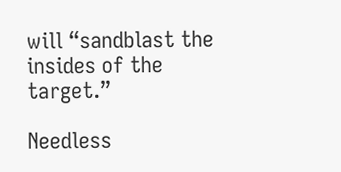will “sandblast the insides of the target.”

Needless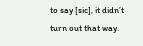to say [sic], it didn’t turn out that way.